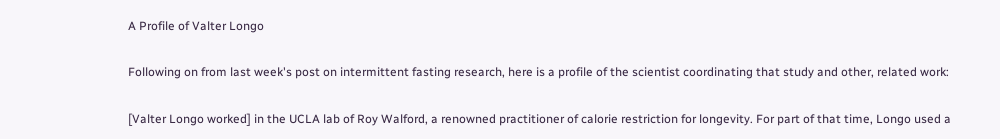A Profile of Valter Longo

Following on from last week's post on intermittent fasting research, here is a profile of the scientist coordinating that study and other, related work:

[Valter Longo worked] in the UCLA lab of Roy Walford, a renowned practitioner of calorie restriction for longevity. For part of that time, Longo used a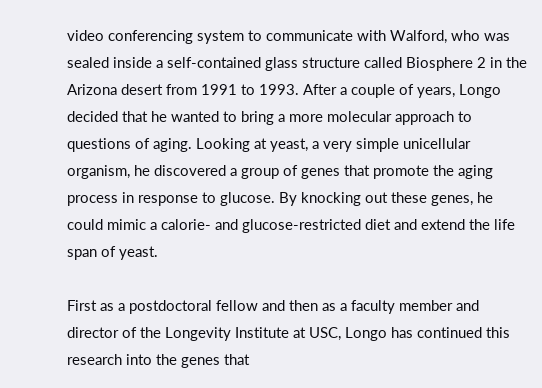video conferencing system to communicate with Walford, who was sealed inside a self-contained glass structure called Biosphere 2 in the Arizona desert from 1991 to 1993. After a couple of years, Longo decided that he wanted to bring a more molecular approach to questions of aging. Looking at yeast, a very simple unicellular organism, he discovered a group of genes that promote the aging process in response to glucose. By knocking out these genes, he could mimic a calorie- and glucose-restricted diet and extend the life span of yeast.

First as a postdoctoral fellow and then as a faculty member and director of the Longevity Institute at USC, Longo has continued this research into the genes that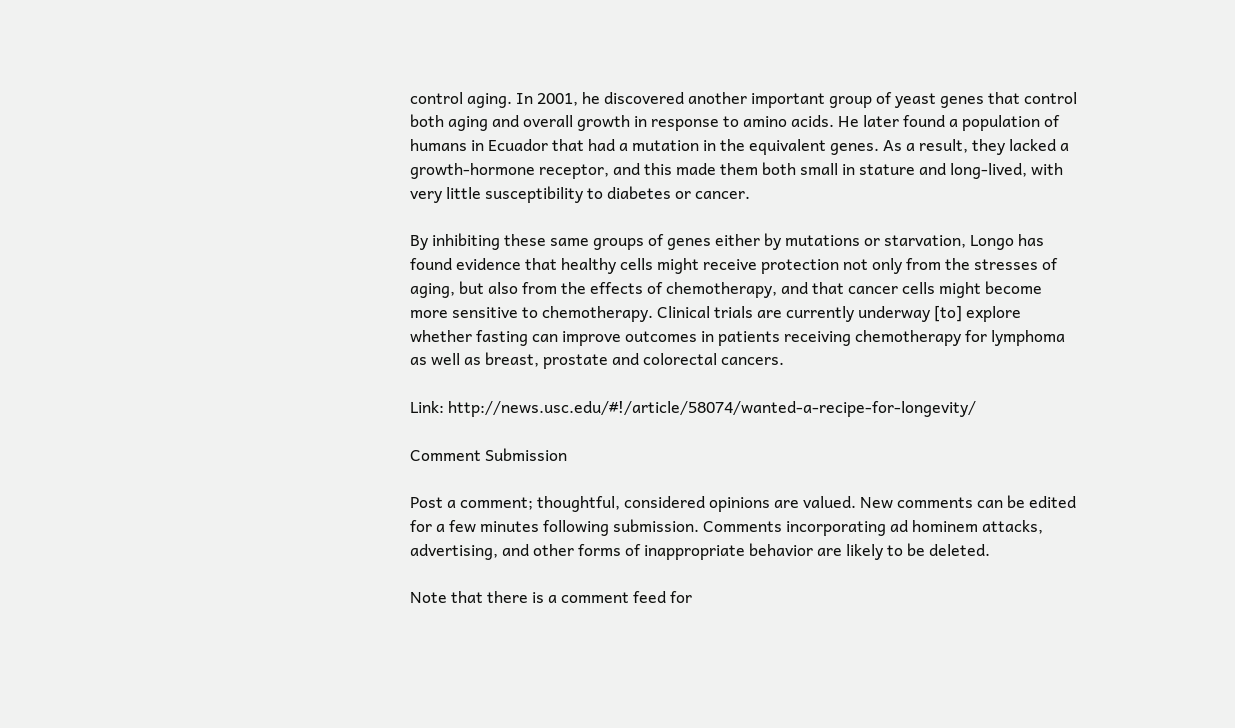control aging. In 2001, he discovered another important group of yeast genes that control both aging and overall growth in response to amino acids. He later found a population of humans in Ecuador that had a mutation in the equivalent genes. As a result, they lacked a growth-hormone receptor, and this made them both small in stature and long-lived, with very little susceptibility to diabetes or cancer.

By inhibiting these same groups of genes either by mutations or starvation, Longo has found evidence that healthy cells might receive protection not only from the stresses of aging, but also from the effects of chemotherapy, and that cancer cells might become more sensitive to chemotherapy. Clinical trials are currently underway [to] explore whether fasting can improve outcomes in patients receiving chemotherapy for lymphoma as well as breast, prostate and colorectal cancers.

Link: http://news.usc.edu/#!/article/58074/wanted-a-recipe-for-longevity/

Comment Submission

Post a comment; thoughtful, considered opinions are valued. New comments can be edited for a few minutes following submission. Comments incorporating ad hominem attacks, advertising, and other forms of inappropriate behavior are likely to be deleted.

Note that there is a comment feed for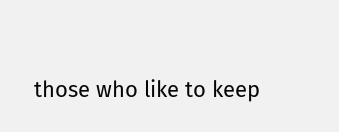those who like to keep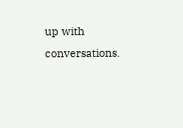up with conversations.